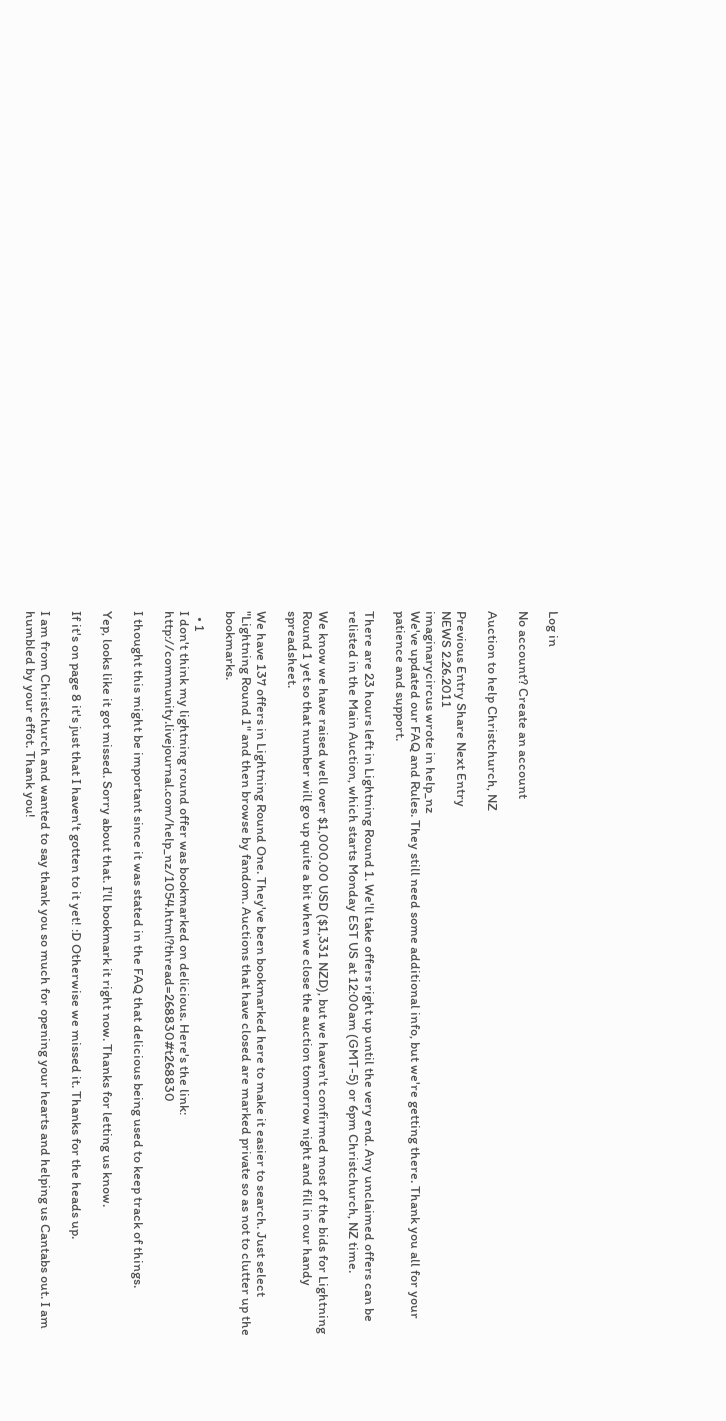Log in

No account? Create an account

Auction to help Christchurch, NZ

Previous Entry Share Next Entry
NEWS 2.26.2011
imaginarycircus wrote in help_nz
We've updated our FAQ and Rules. They still need some additional info, but we're getting there. Thank you all for your patience and support.

There are 23 hours left in Lightning Round 1. We'll take offers right up until the very end. Any unclaimed offers can be relisted in the Main Auction, which starts Monday EST US at 12:00am (GMT-5) or 6pm Christchurch, NZ time.

We know we have raised well over $1,000.00 USD ($1,331 NZD), but we haven't confirmed most of the bids for Lightning Round 1 yet so that number will go up quite a bit when we close the auction tomorrow night and fill in our handy spreadsheet.

We have 137 offers in Lightning Round One. They've been bookmarked here to make it easier to search. Just select "Lightning Round 1" and then browse by fandom. Auctions that have closed are marked private so as not to clutter up the bookmarks.

  • 1
I don't think my lightning round offer was bookmarked on delicious. Here's the link: http://community.livejournal.com/help_nz/1054.html?thread=268830#t268830

I thought this might be important since it was stated in the FAQ that delicious being used to keep track of things.

Yep, looks like it got missed. Sorry about that. I'll bookmark it right now. Thanks for letting us know.

If it's on page 8 it's just that I haven't gotten to it yet! :D Otherwise we missed it. Thanks for the heads up.

I am from Christchurch and wanted to say thank you so much for opening your hearts and helping us Cantabs out. I am humbled by your effot. Thank you!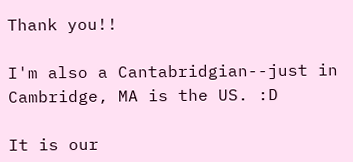Thank you!!

I'm also a Cantabridgian--just in Cambridge, MA is the US. :D

It is our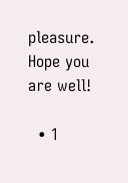pleasure. Hope you are well!

  • 1